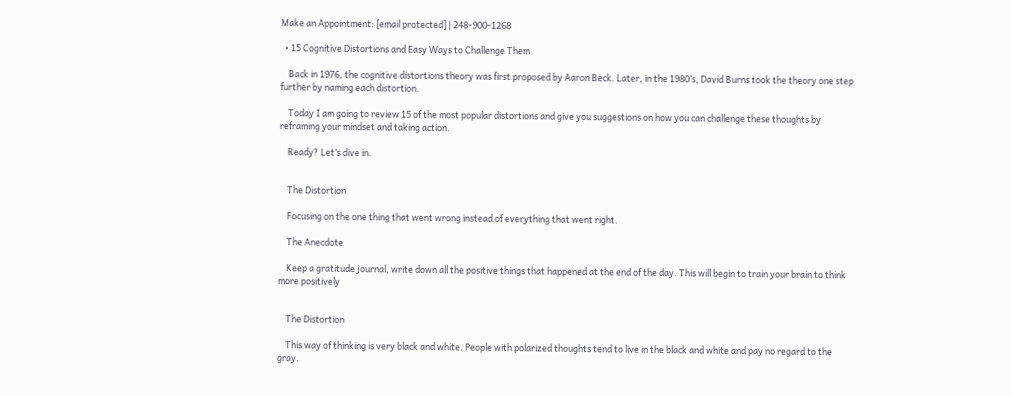Make an Appointment: [email protected] | 248-900-1268

  • 15 Cognitive Distortions and Easy Ways to Challenge Them

    Back in 1976, the cognitive distortions theory was first proposed by Aaron Beck. Later, in the 1980’s, David Burns took the theory one step further by naming each distortion.

    Today I am going to review 15 of the most popular distortions and give you suggestions on how you can challenge these thoughts by reframing your mindset and taking action.

    Ready? Let’s dive in.


    The Distortion

    Focusing on the one thing that went wrong instead of everything that went right.

    The Anecdote

    Keep a gratitude journal, write down all the positive things that happened at the end of the day. This will begin to train your brain to think more positively


    The Distortion

    This way of thinking is very black and white. People with polarized thoughts tend to live in the black and white and pay no regard to the gray.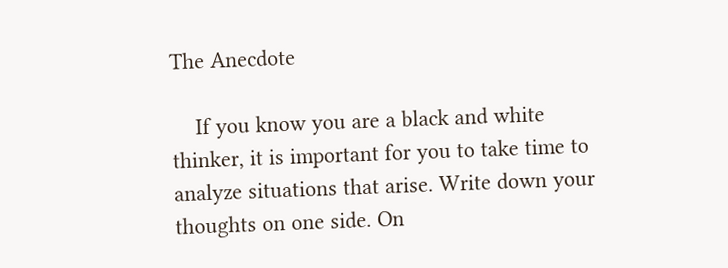The Anecdote

    If you know you are a black and white thinker, it is important for you to take time to analyze situations that arise. Write down your thoughts on one side. On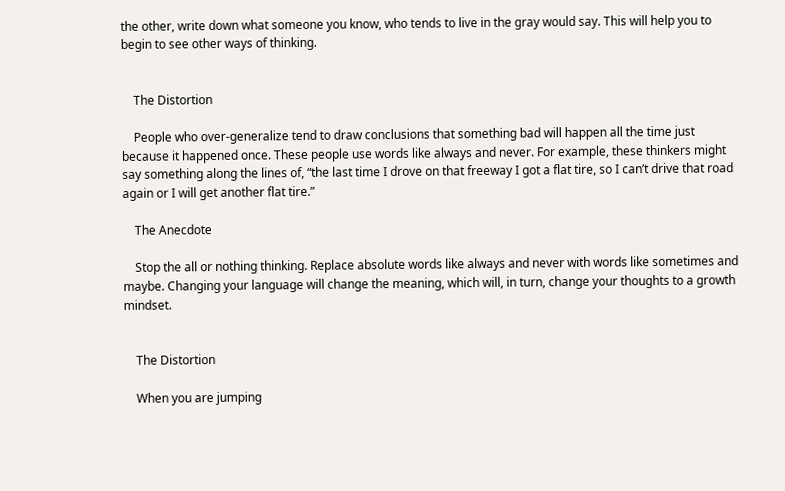the other, write down what someone you know, who tends to live in the gray would say. This will help you to begin to see other ways of thinking.


    The Distortion

    People who over-generalize tend to draw conclusions that something bad will happen all the time just because it happened once. These people use words like always and never. For example, these thinkers might say something along the lines of, “the last time I drove on that freeway I got a flat tire, so I can’t drive that road again or I will get another flat tire.”

    The Anecdote

    Stop the all or nothing thinking. Replace absolute words like always and never with words like sometimes and maybe. Changing your language will change the meaning, which will, in turn, change your thoughts to a growth mindset.


    The Distortion

    When you are jumping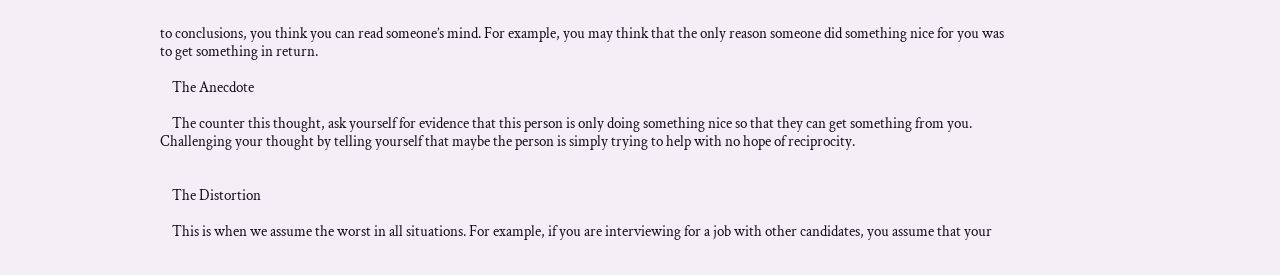to conclusions, you think you can read someone’s mind. For example, you may think that the only reason someone did something nice for you was to get something in return.

    The Anecdote

    The counter this thought, ask yourself for evidence that this person is only doing something nice so that they can get something from you. Challenging your thought by telling yourself that maybe the person is simply trying to help with no hope of reciprocity.


    The Distortion

    This is when we assume the worst in all situations. For example, if you are interviewing for a job with other candidates, you assume that your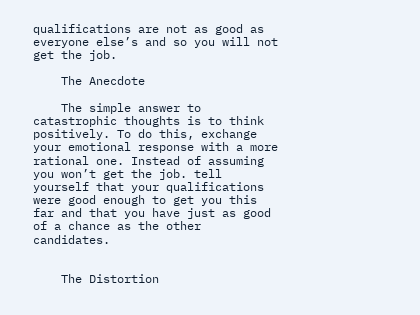qualifications are not as good as everyone else’s and so you will not get the job.

    The Anecdote

    The simple answer to catastrophic thoughts is to think positively. To do this, exchange your emotional response with a more rational one. Instead of assuming you won’t get the job. tell yourself that your qualifications were good enough to get you this far and that you have just as good of a chance as the other candidates.


    The Distortion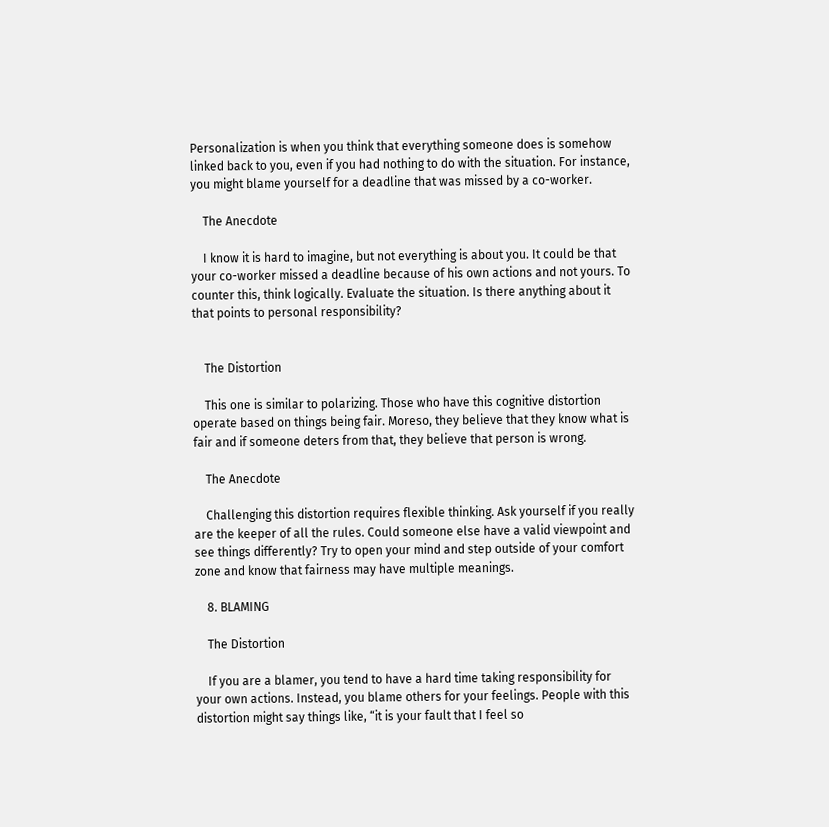Personalization is when you think that everything someone does is somehow linked back to you, even if you had nothing to do with the situation. For instance, you might blame yourself for a deadline that was missed by a co-worker.

    The Anecdote

    I know it is hard to imagine, but not everything is about you. It could be that your co-worker missed a deadline because of his own actions and not yours. To counter this, think logically. Evaluate the situation. Is there anything about it that points to personal responsibility?


    The Distortion

    This one is similar to polarizing. Those who have this cognitive distortion operate based on things being fair. Moreso, they believe that they know what is fair and if someone deters from that, they believe that person is wrong.

    The Anecdote

    Challenging this distortion requires flexible thinking. Ask yourself if you really are the keeper of all the rules. Could someone else have a valid viewpoint and see things differently? Try to open your mind and step outside of your comfort zone and know that fairness may have multiple meanings.

    8. BLAMING

    The Distortion

    If you are a blamer, you tend to have a hard time taking responsibility for your own actions. Instead, you blame others for your feelings. People with this distortion might say things like, “it is your fault that I feel so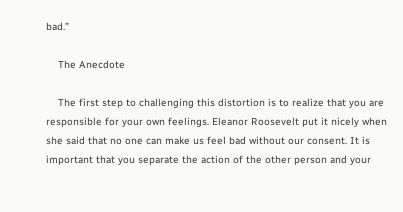bad.”

    The Anecdote

    The first step to challenging this distortion is to realize that you are responsible for your own feelings. Eleanor Roosevelt put it nicely when she said that no one can make us feel bad without our consent. It is important that you separate the action of the other person and your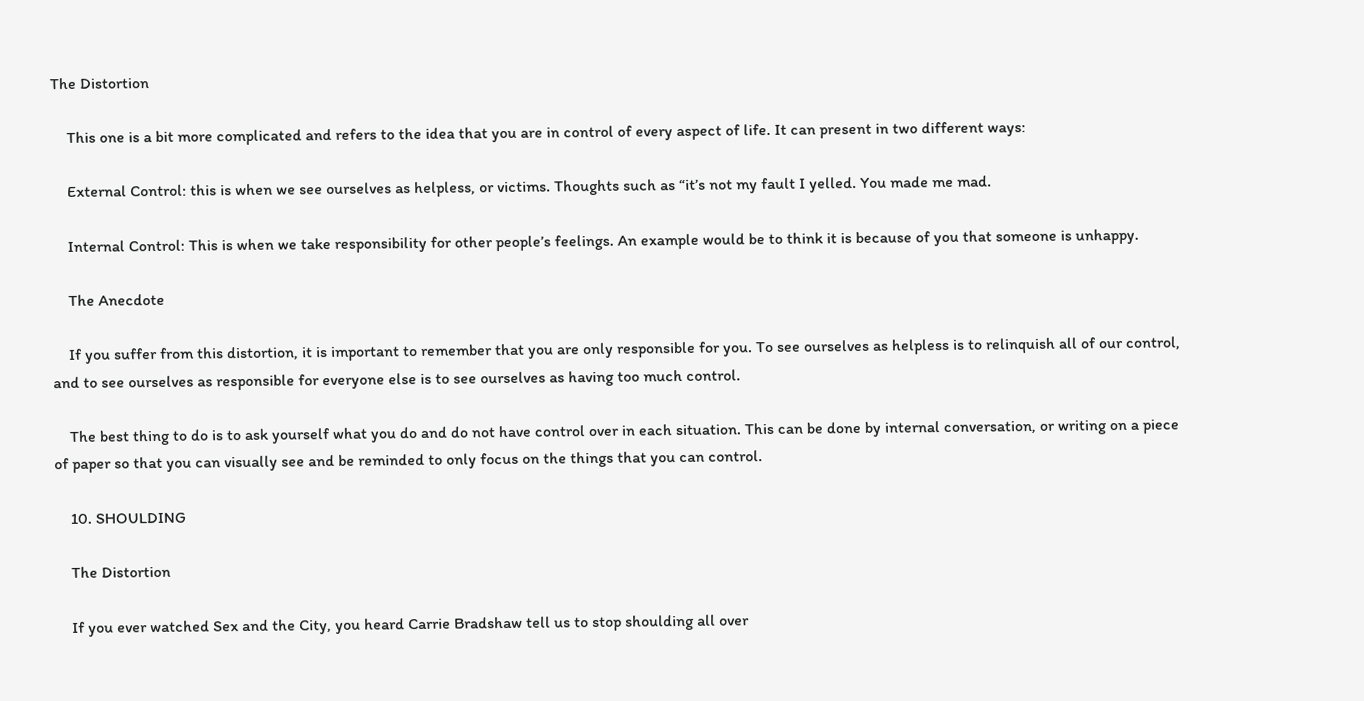The Distortion

    This one is a bit more complicated and refers to the idea that you are in control of every aspect of life. It can present in two different ways:

    External Control: this is when we see ourselves as helpless, or victims. Thoughts such as “it’s not my fault I yelled. You made me mad.

    Internal Control: This is when we take responsibility for other people’s feelings. An example would be to think it is because of you that someone is unhappy.

    The Anecdote

    If you suffer from this distortion, it is important to remember that you are only responsible for you. To see ourselves as helpless is to relinquish all of our control, and to see ourselves as responsible for everyone else is to see ourselves as having too much control.

    The best thing to do is to ask yourself what you do and do not have control over in each situation. This can be done by internal conversation, or writing on a piece of paper so that you can visually see and be reminded to only focus on the things that you can control.

    10. SHOULDING

    The Distortion

    If you ever watched Sex and the City, you heard Carrie Bradshaw tell us to stop shoulding all over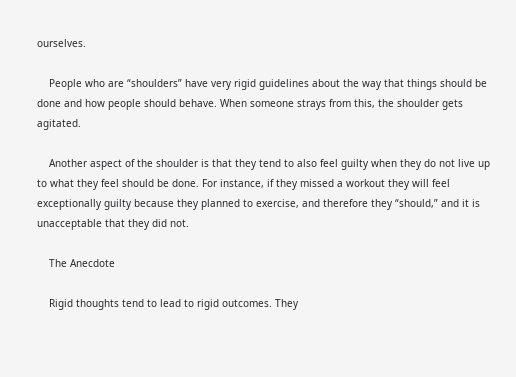ourselves.

    People who are “shoulders” have very rigid guidelines about the way that things should be done and how people should behave. When someone strays from this, the shoulder gets agitated.

    Another aspect of the shoulder is that they tend to also feel guilty when they do not live up to what they feel should be done. For instance, if they missed a workout they will feel exceptionally guilty because they planned to exercise, and therefore they “should,” and it is unacceptable that they did not.

    The Anecdote

    Rigid thoughts tend to lead to rigid outcomes. They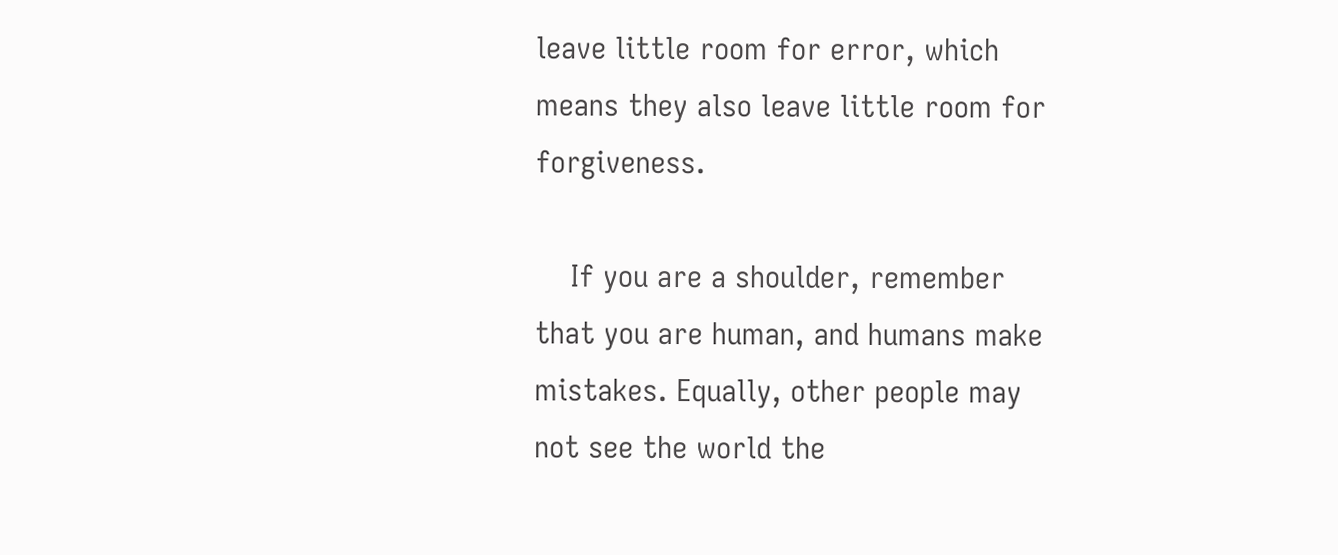leave little room for error, which means they also leave little room for forgiveness.

    If you are a shoulder, remember that you are human, and humans make mistakes. Equally, other people may not see the world the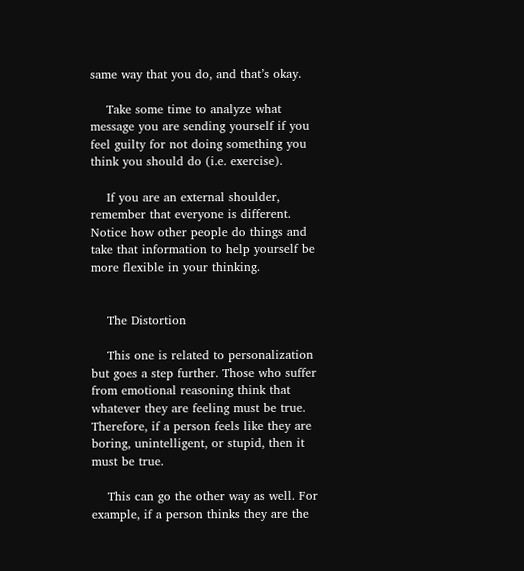same way that you do, and that’s okay.

    Take some time to analyze what message you are sending yourself if you feel guilty for not doing something you think you should do (i.e. exercise).

    If you are an external shoulder, remember that everyone is different. Notice how other people do things and take that information to help yourself be more flexible in your thinking.


    The Distortion

    This one is related to personalization but goes a step further. Those who suffer from emotional reasoning think that whatever they are feeling must be true. Therefore, if a person feels like they are boring, unintelligent, or stupid, then it must be true.

    This can go the other way as well. For example, if a person thinks they are the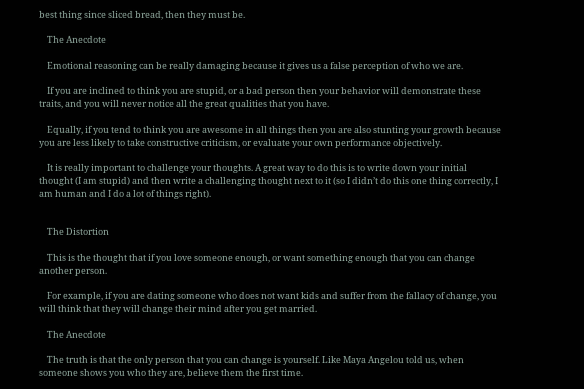best thing since sliced bread, then they must be.

    The Anecdote

    Emotional reasoning can be really damaging because it gives us a false perception of who we are.

    If you are inclined to think you are stupid, or a bad person then your behavior will demonstrate these traits, and you will never notice all the great qualities that you have.

    Equally, if you tend to think you are awesome in all things then you are also stunting your growth because you are less likely to take constructive criticism, or evaluate your own performance objectively.

    It is really important to challenge your thoughts. A great way to do this is to write down your initial thought (I am stupid) and then write a challenging thought next to it (so I didn’t do this one thing correctly, I am human and I do a lot of things right).


    The Distortion

    This is the thought that if you love someone enough, or want something enough that you can change another person.

    For example, if you are dating someone who does not want kids and suffer from the fallacy of change, you will think that they will change their mind after you get married.

    The Anecdote

    The truth is that the only person that you can change is yourself. Like Maya Angelou told us, when someone shows you who they are, believe them the first time.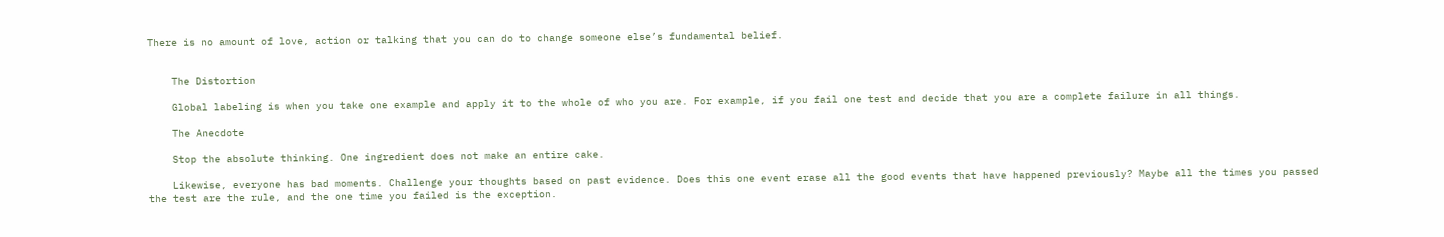There is no amount of love, action or talking that you can do to change someone else’s fundamental belief.


    The Distortion

    Global labeling is when you take one example and apply it to the whole of who you are. For example, if you fail one test and decide that you are a complete failure in all things.

    The Anecdote

    Stop the absolute thinking. One ingredient does not make an entire cake.

    Likewise, everyone has bad moments. Challenge your thoughts based on past evidence. Does this one event erase all the good events that have happened previously? Maybe all the times you passed the test are the rule, and the one time you failed is the exception.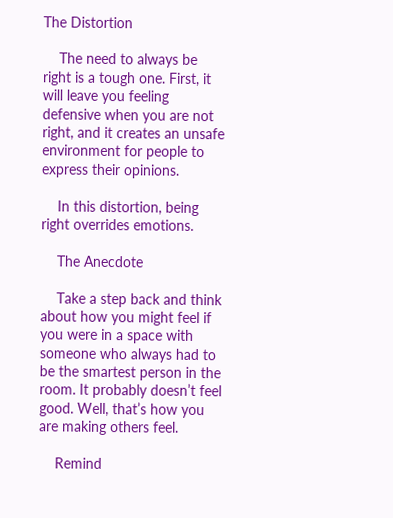The Distortion

    The need to always be right is a tough one. First, it will leave you feeling defensive when you are not right, and it creates an unsafe environment for people to express their opinions.

    In this distortion, being right overrides emotions.

    The Anecdote

    Take a step back and think about how you might feel if you were in a space with someone who always had to be the smartest person in the room. It probably doesn’t feel good. Well, that’s how you are making others feel.

    Remind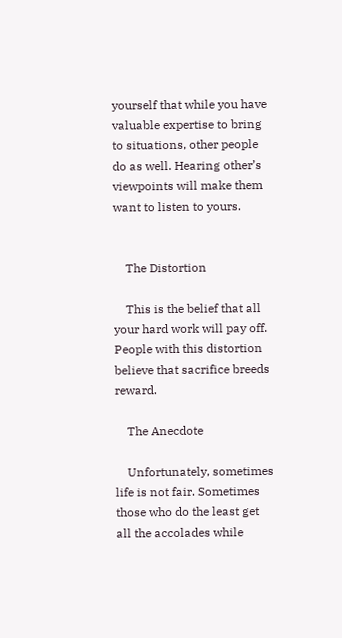yourself that while you have valuable expertise to bring to situations, other people do as well. Hearing other’s viewpoints will make them want to listen to yours.


    The Distortion

    This is the belief that all your hard work will pay off. People with this distortion believe that sacrifice breeds reward.

    The Anecdote

    Unfortunately, sometimes life is not fair. Sometimes those who do the least get all the accolades while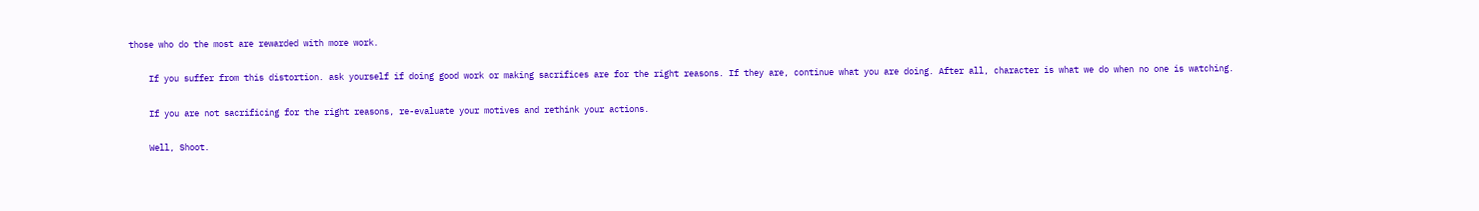those who do the most are rewarded with more work.

    If you suffer from this distortion. ask yourself if doing good work or making sacrifices are for the right reasons. If they are, continue what you are doing. After all, character is what we do when no one is watching.

    If you are not sacrificing for the right reasons, re-evaluate your motives and rethink your actions.

    Well, Shoot.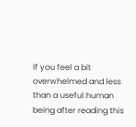If you feel a bit overwhelmed and less than a useful human being after reading this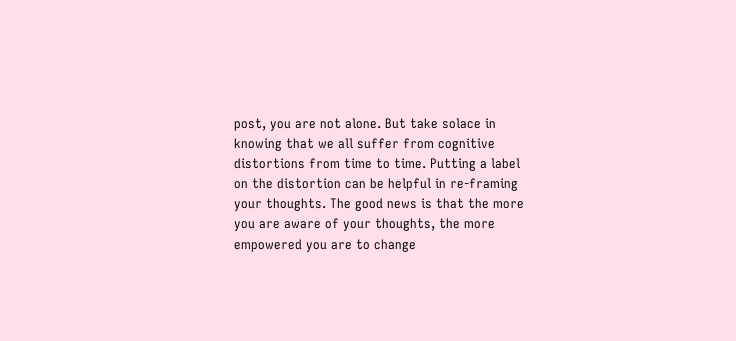post, you are not alone. But take solace in knowing that we all suffer from cognitive distortions from time to time. Putting a label on the distortion can be helpful in re-framing your thoughts. The good news is that the more you are aware of your thoughts, the more empowered you are to change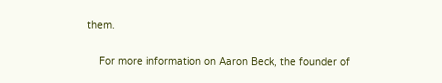them.

    For more information on Aaron Beck, the founder of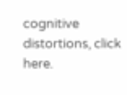cognitive distortions, click here.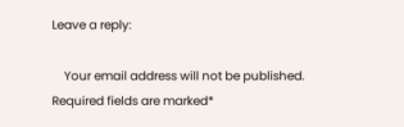Leave a reply:

    Your email address will not be published. Required fields are marked*